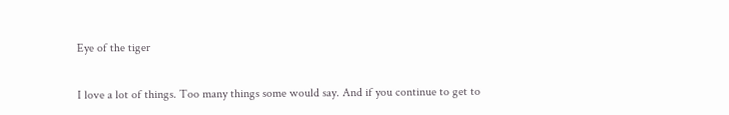Eye of the tiger

I love a lot of things. Too many things some would say. And if you continue to get to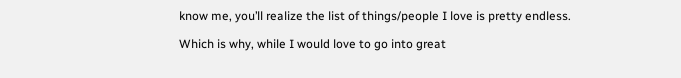know me, you’ll realize the list of things/people I love is pretty endless.

Which is why, while I would love to go into great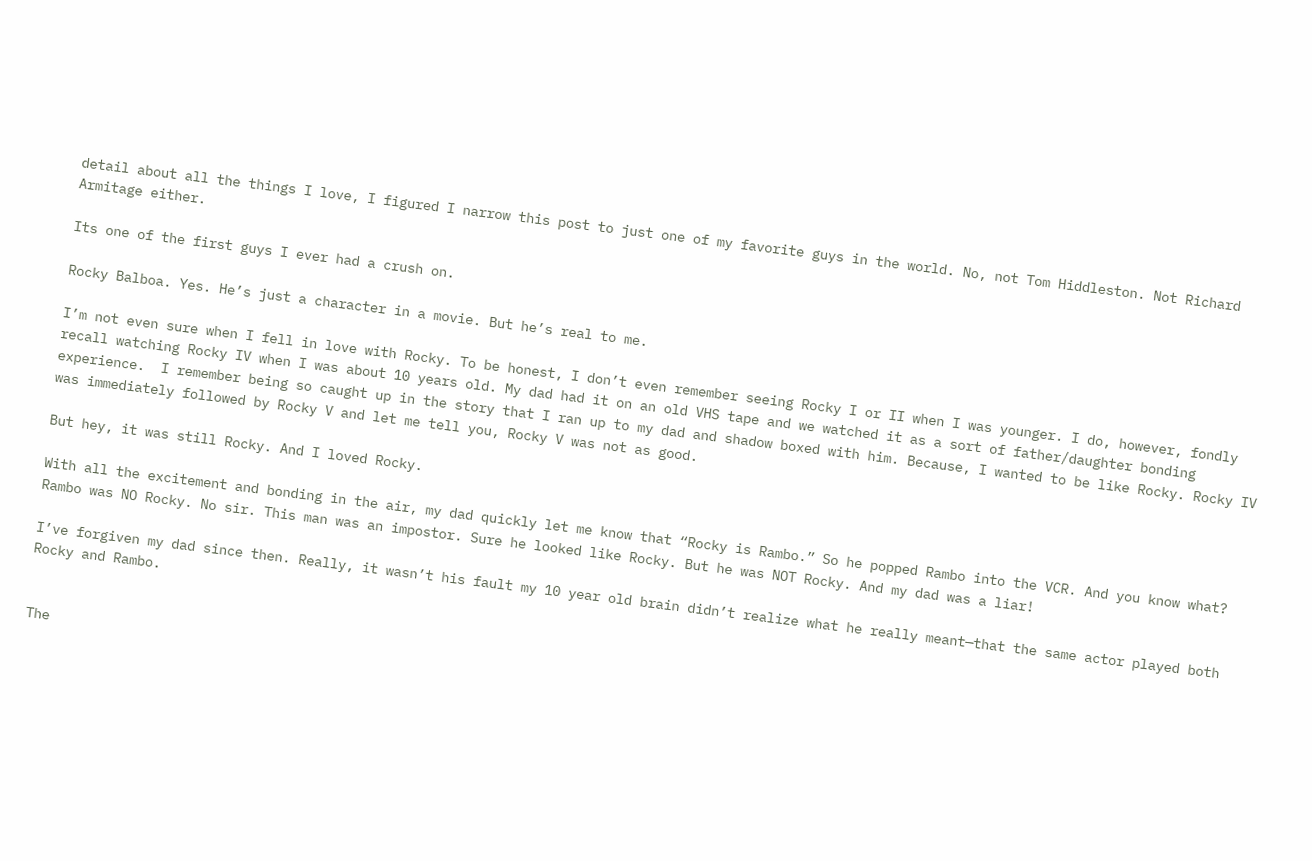detail about all the things I love, I figured I narrow this post to just one of my favorite guys in the world. No, not Tom Hiddleston. Not Richard Armitage either.

Its one of the first guys I ever had a crush on.

Rocky Balboa. Yes. He’s just a character in a movie. But he’s real to me.

I’m not even sure when I fell in love with Rocky. To be honest, I don’t even remember seeing Rocky I or II when I was younger. I do, however, fondly recall watching Rocky IV when I was about 10 years old. My dad had it on an old VHS tape and we watched it as a sort of father/daughter bonding experience.  I remember being so caught up in the story that I ran up to my dad and shadow boxed with him. Because, I wanted to be like Rocky. Rocky IV was immediately followed by Rocky V and let me tell you, Rocky V was not as good.

But hey, it was still Rocky. And I loved Rocky.

With all the excitement and bonding in the air, my dad quickly let me know that “Rocky is Rambo.” So he popped Rambo into the VCR. And you know what? Rambo was NO Rocky. No sir. This man was an impostor. Sure he looked like Rocky. But he was NOT Rocky. And my dad was a liar!

I’ve forgiven my dad since then. Really, it wasn’t his fault my 10 year old brain didn’t realize what he really meant—that the same actor played both Rocky and Rambo.


The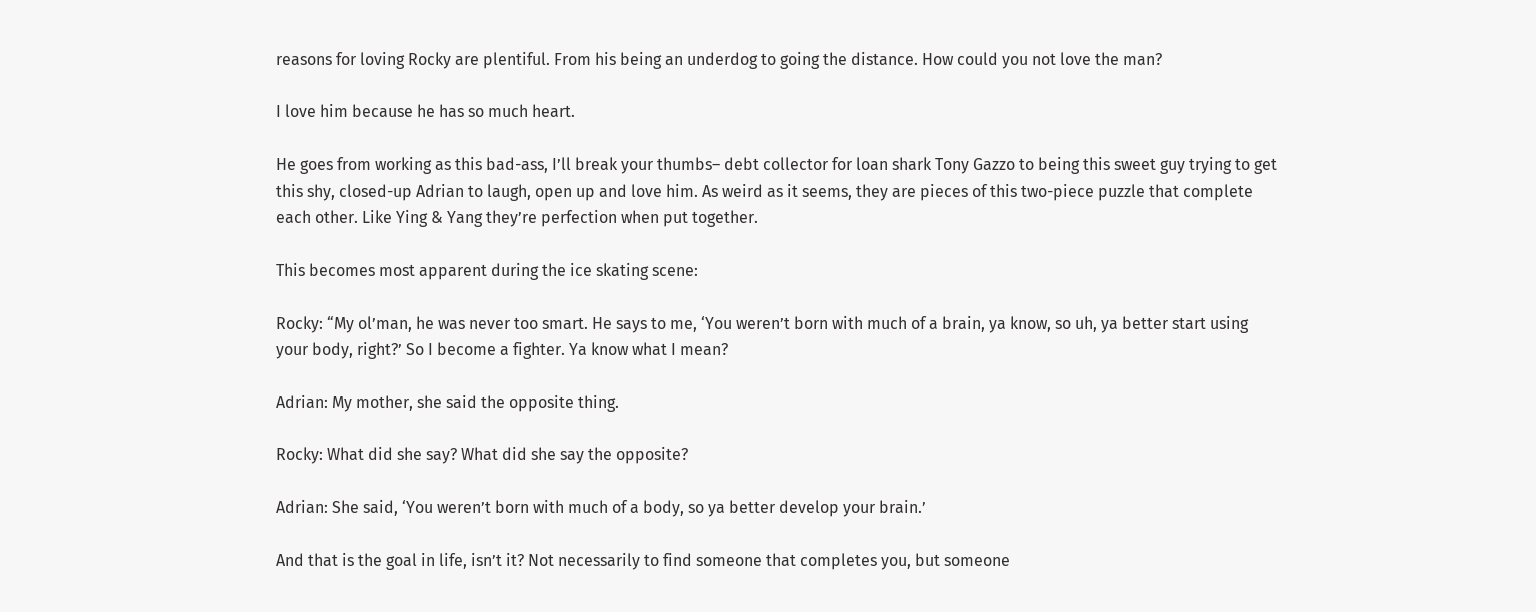reasons for loving Rocky are plentiful. From his being an underdog to going the distance. How could you not love the man?

I love him because he has so much heart.

He goes from working as this bad-ass, I’ll break your thumbs– debt collector for loan shark Tony Gazzo to being this sweet guy trying to get this shy, closed-up Adrian to laugh, open up and love him. As weird as it seems, they are pieces of this two-piece puzzle that complete each other. Like Ying & Yang they’re perfection when put together.

This becomes most apparent during the ice skating scene:

Rocky: “My ol’man, he was never too smart. He says to me, ‘You weren’t born with much of a brain, ya know, so uh, ya better start using your body, right?’ So I become a fighter. Ya know what I mean?

Adrian: My mother, she said the opposite thing.

Rocky: What did she say? What did she say the opposite?

Adrian: She said, ‘You weren’t born with much of a body, so ya better develop your brain.’

And that is the goal in life, isn’t it? Not necessarily to find someone that completes you, but someone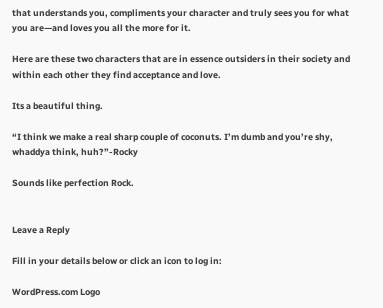that understands you, compliments your character and truly sees you for what you are—and loves you all the more for it.

Here are these two characters that are in essence outsiders in their society and within each other they find acceptance and love.

Its a beautiful thing.

“I think we make a real sharp couple of coconuts. I’m dumb and you’re shy, whaddya think, huh?”-Rocky

Sounds like perfection Rock.


Leave a Reply

Fill in your details below or click an icon to log in:

WordPress.com Logo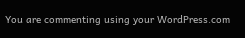You are commenting using your WordPress.com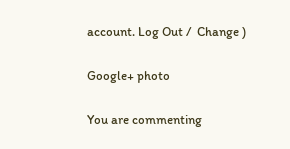account. Log Out /  Change )

Google+ photo

You are commenting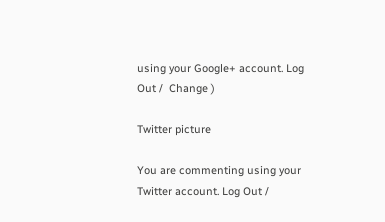using your Google+ account. Log Out /  Change )

Twitter picture

You are commenting using your Twitter account. Log Out /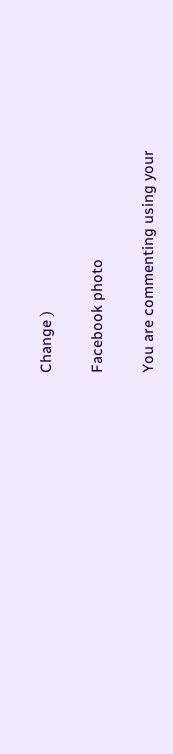Change )

Facebook photo

You are commenting using your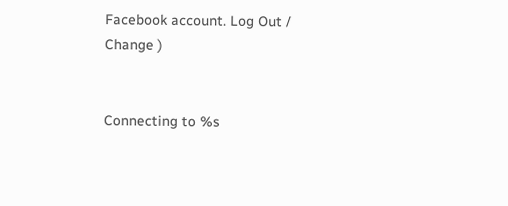Facebook account. Log Out /  Change )


Connecting to %s